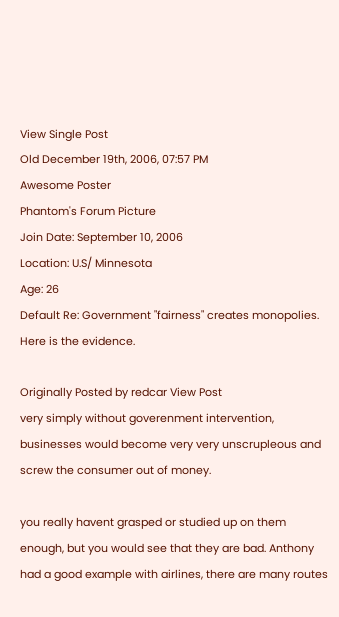View Single Post
Old December 19th, 2006, 07:57 PM
Awesome Poster
Phantom's Forum Picture
Join Date: September 10, 2006
Location: U.S/ Minnesota
Age: 26
Default Re: Government "fairness" creates monopolies. Here is the evidence.

Originally Posted by redcar View Post
very simply without goverenment intervention, businesses would become very very unscrupleous and screw the consumer out of money.

you really havent grasped or studied up on them enough, but you would see that they are bad. Anthony had a good example with airlines, there are many routes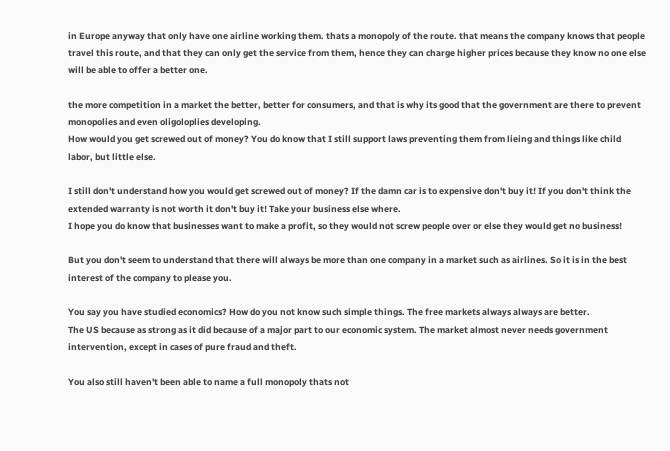in Europe anyway that only have one airline working them. thats a monopoly of the route. that means the company knows that people travel this route, and that they can only get the service from them, hence they can charge higher prices because they know no one else will be able to offer a better one.

the more competition in a market the better, better for consumers, and that is why its good that the government are there to prevent monopolies and even oligoloplies developing.
How would you get screwed out of money? You do know that I still support laws preventing them from lieing and things like child labor, but little else.

I still don't understand how you would get screwed out of money? If the damn car is to expensive don't buy it! If you don't think the extended warranty is not worth it don't buy it! Take your business else where.
I hope you do know that businesses want to make a profit, so they would not screw people over or else they would get no business!

But you don't seem to understand that there will always be more than one company in a market such as airlines. So it is in the best interest of the company to please you.

You say you have studied economics? How do you not know such simple things. The free markets always always are better.
The US because as strong as it did because of a major part to our economic system. The market almost never needs government intervention, except in cases of pure fraud and theft.

You also still haven't been able to name a full monopoly thats not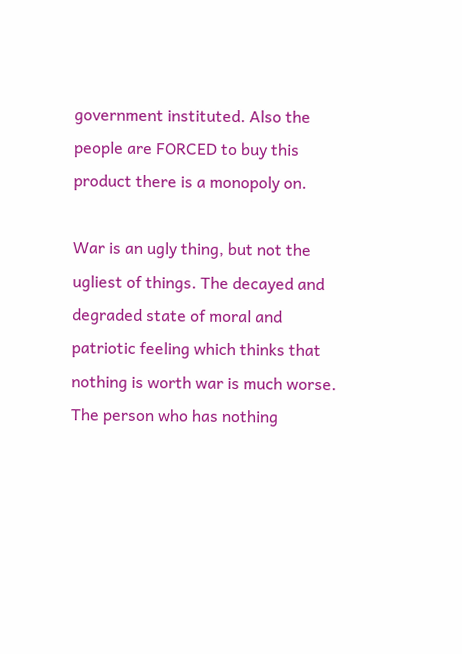government instituted. Also the people are FORCED to buy this product there is a monopoly on.

War is an ugly thing, but not the ugliest of things. The decayed and degraded state of moral and patriotic feeling which thinks that nothing is worth war is much worse. The person who has nothing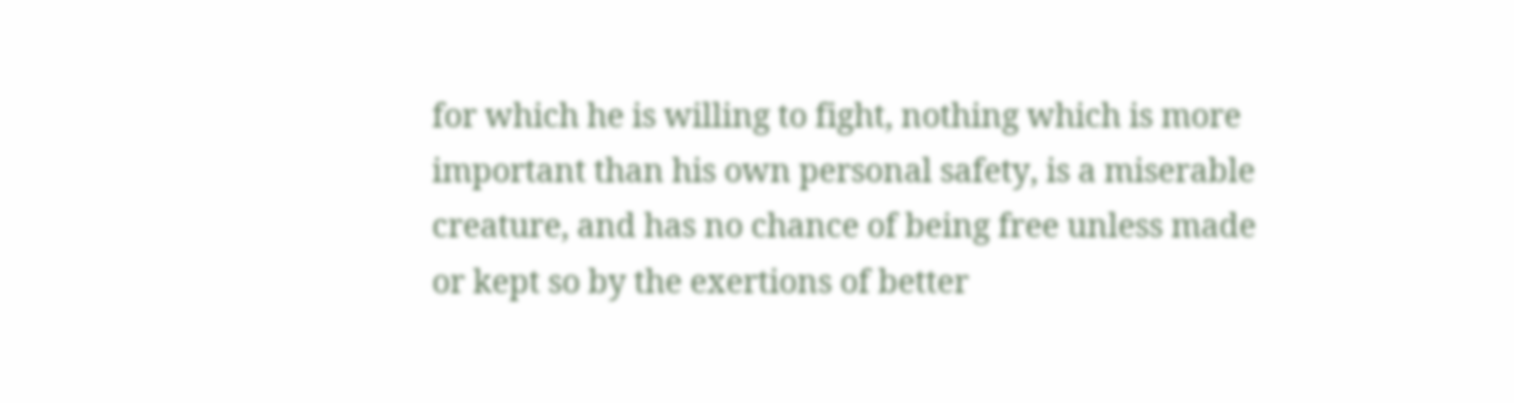for which he is willing to fight, nothing which is more important than his own personal safety, is a miserable creature, and has no chance of being free unless made or kept so by the exertions of better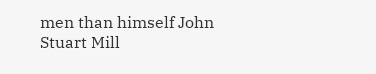men than himself John Stuart Mill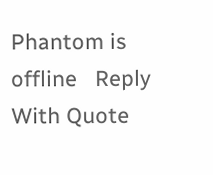Phantom is offline   Reply With Quote